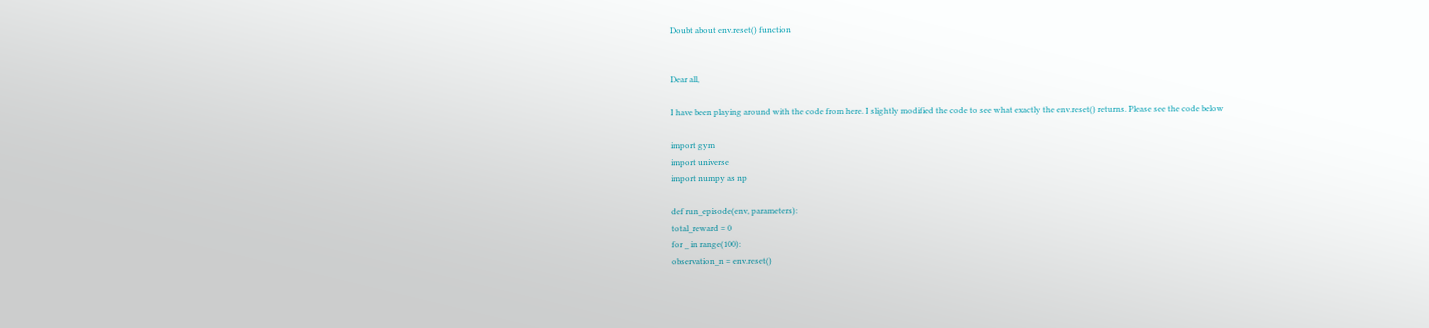Doubt about env.reset() function


Dear all,

I have been playing around with the code from here. I slightly modified the code to see what exactly the env.reset() returns. Please see the code below

import gym
import universe
import numpy as np

def run_episode(env, parameters):
total_reward = 0
for _ in range(100):
observation_n = env.reset()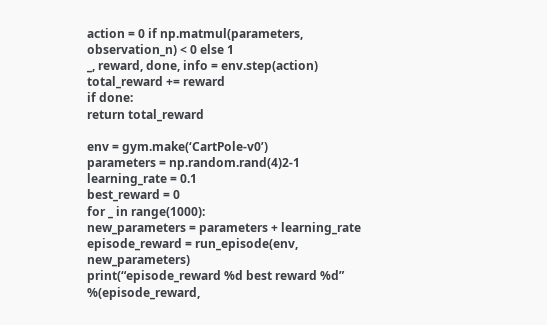action = 0 if np.matmul(parameters, observation_n) < 0 else 1
_, reward, done, info = env.step(action)
total_reward += reward
if done:
return total_reward

env = gym.make(‘CartPole-v0’)
parameters = np.random.rand(4)2-1
learning_rate = 0.1
best_reward = 0
for _ in range(1000):
new_parameters = parameters + learning_rate
episode_reward = run_episode(env, new_parameters)
print(“episode_reward %d best reward %d” %(episode_reward,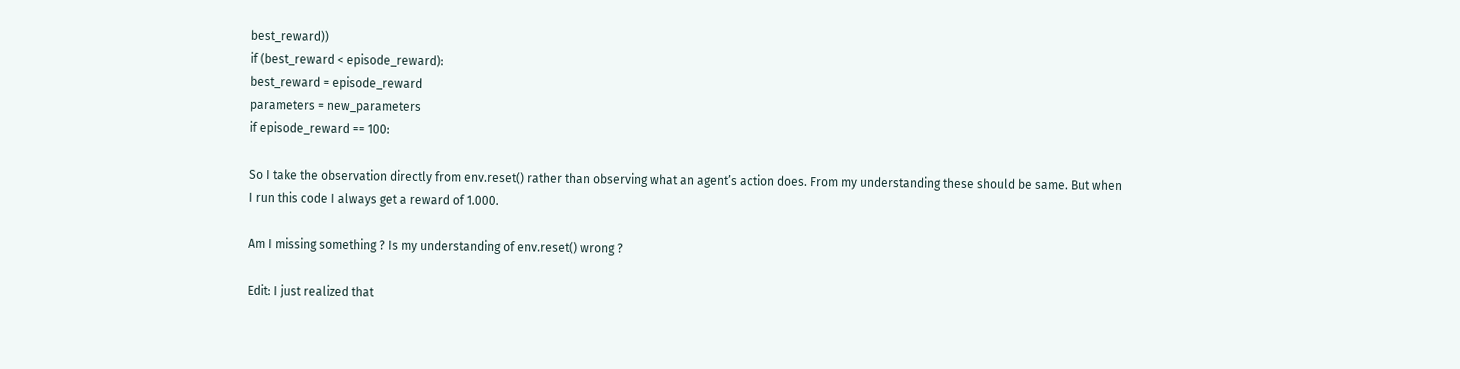best_reward))
if (best_reward < episode_reward):
best_reward = episode_reward
parameters = new_parameters
if episode_reward == 100:

So I take the observation directly from env.reset() rather than observing what an agent’s action does. From my understanding these should be same. But when I run this code I always get a reward of 1.000.

Am I missing something ? Is my understanding of env.reset() wrong ?

Edit: I just realized that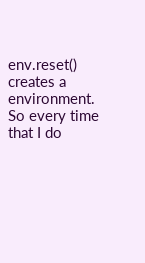env.reset() creates a environment. So every time that I do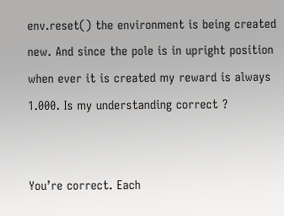env.reset() the environment is being created new. And since the pole is in upright position when ever it is created my reward is always 1.000. Is my understanding correct ?


You’re correct. Each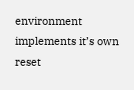environment implements it’s own reset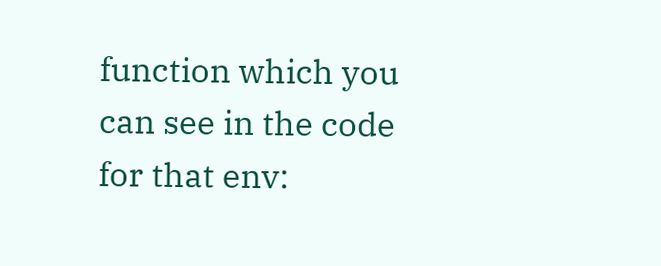function which you can see in the code for that env: